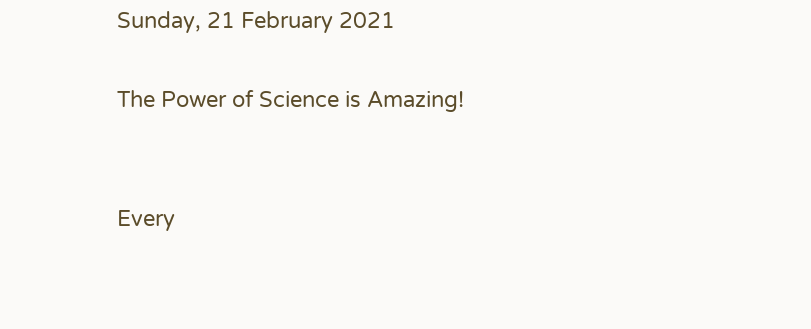Sunday, 21 February 2021

The Power of Science is Amazing!


Every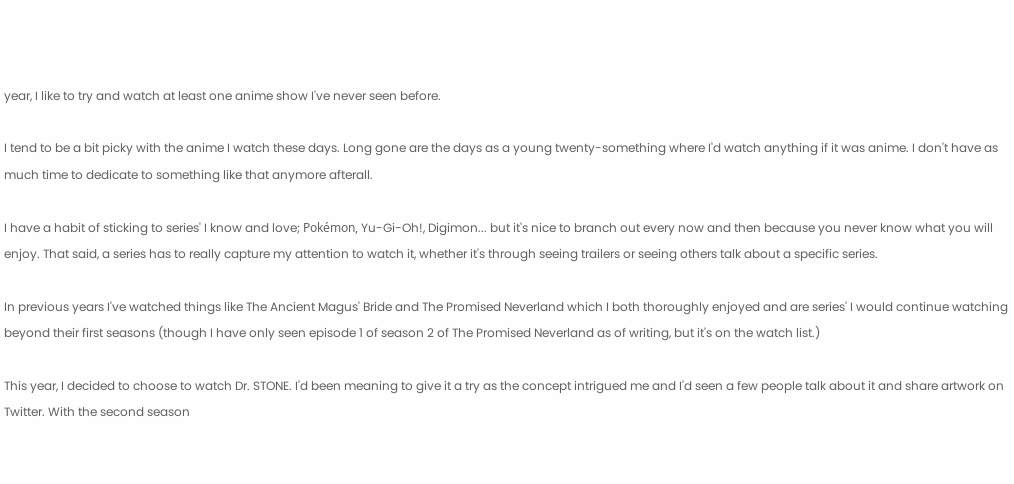year, I like to try and watch at least one anime show I've never seen before.

I tend to be a bit picky with the anime I watch these days. Long gone are the days as a young twenty-something where I'd watch anything if it was anime. I don't have as much time to dedicate to something like that anymore afterall.

I have a habit of sticking to series' I know and love; Pokémon, Yu-Gi-Oh!, Digimon... but it's nice to branch out every now and then because you never know what you will enjoy. That said, a series has to really capture my attention to watch it, whether it's through seeing trailers or seeing others talk about a specific series.

In previous years I've watched things like The Ancient Magus' Bride and The Promised Neverland which I both thoroughly enjoyed and are series' I would continue watching beyond their first seasons (though I have only seen episode 1 of season 2 of The Promised Neverland as of writing, but it's on the watch list.)

This year, I decided to choose to watch Dr. STONE. I'd been meaning to give it a try as the concept intrigued me and I'd seen a few people talk about it and share artwork on Twitter. With the second season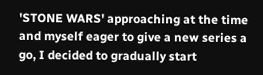'STONE WARS' approaching at the time and myself eager to give a new series a go, I decided to gradually start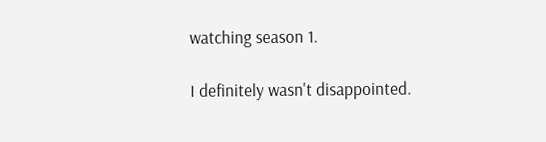watching season 1.

I definitely wasn't disappointed.